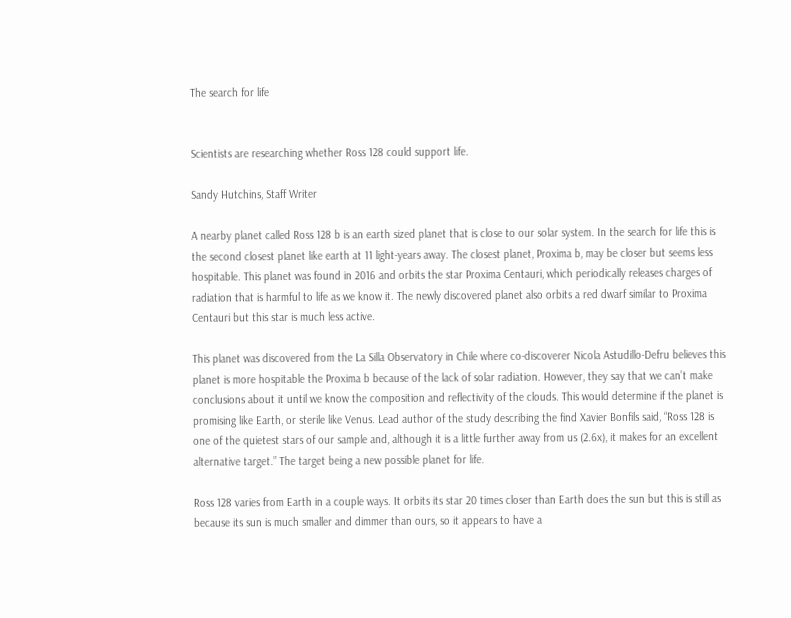The search for life


Scientists are researching whether Ross 128 could support life.

Sandy Hutchins, Staff Writer

A nearby planet called Ross 128 b is an earth sized planet that is close to our solar system. In the search for life this is the second closest planet like earth at 11 light-years away. The closest planet, Proxima b, may be closer but seems less hospitable. This planet was found in 2016 and orbits the star Proxima Centauri, which periodically releases charges of radiation that is harmful to life as we know it. The newly discovered planet also orbits a red dwarf similar to Proxima Centauri but this star is much less active.

This planet was discovered from the La Silla Observatory in Chile where co-discoverer Nicola Astudillo-Defru believes this planet is more hospitable the Proxima b because of the lack of solar radiation. However, they say that we can’t make conclusions about it until we know the composition and reflectivity of the clouds. This would determine if the planet is promising like Earth, or sterile like Venus. Lead author of the study describing the find Xavier Bonfils said, “Ross 128 is one of the quietest stars of our sample and, although it is a little further away from us (2.6x), it makes for an excellent alternative target.” The target being a new possible planet for life.

Ross 128 varies from Earth in a couple ways. It orbits its star 20 times closer than Earth does the sun but this is still as because its sun is much smaller and dimmer than ours, so it appears to have a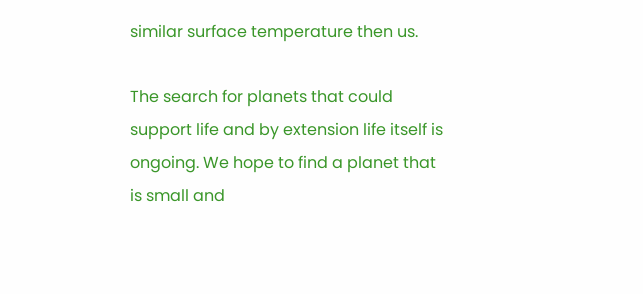similar surface temperature then us.

The search for planets that could support life and by extension life itself is ongoing. We hope to find a planet that is small and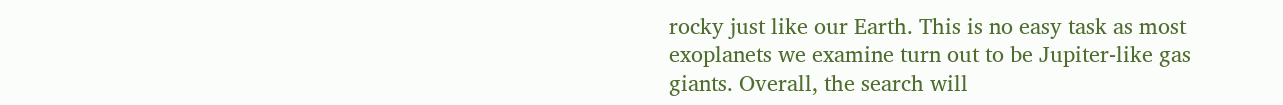rocky just like our Earth. This is no easy task as most exoplanets we examine turn out to be Jupiter-like gas giants. Overall, the search will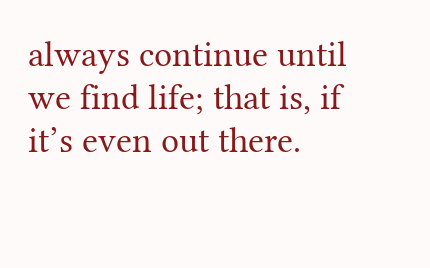always continue until we find life; that is, if it’s even out there.